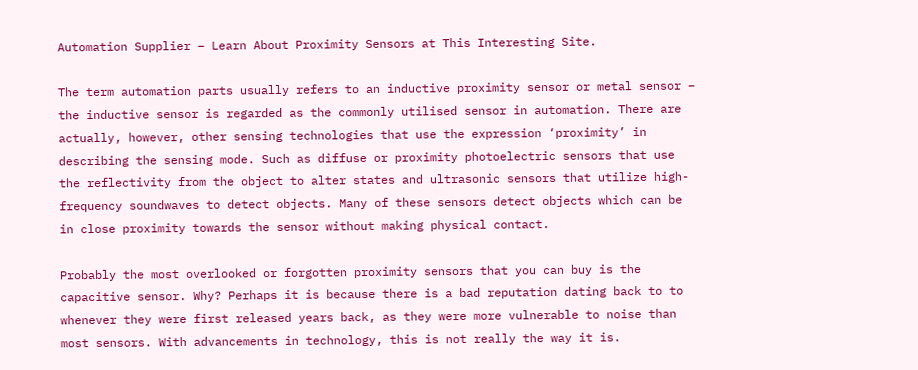Automation Supplier – Learn About Proximity Sensors at This Interesting Site.

The term automation parts usually refers to an inductive proximity sensor or metal sensor – the inductive sensor is regarded as the commonly utilised sensor in automation. There are actually, however, other sensing technologies that use the expression ‘proximity’ in describing the sensing mode. Such as diffuse or proximity photoelectric sensors that use the reflectivity from the object to alter states and ultrasonic sensors that utilize high-frequency soundwaves to detect objects. Many of these sensors detect objects which can be in close proximity towards the sensor without making physical contact.

Probably the most overlooked or forgotten proximity sensors that you can buy is the capacitive sensor. Why? Perhaps it is because there is a bad reputation dating back to to whenever they were first released years back, as they were more vulnerable to noise than most sensors. With advancements in technology, this is not really the way it is.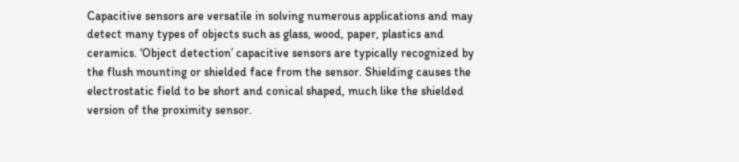Capacitive sensors are versatile in solving numerous applications and may detect many types of objects such as glass, wood, paper, plastics and ceramics. ‘Object detection’ capacitive sensors are typically recognized by the flush mounting or shielded face from the sensor. Shielding causes the electrostatic field to be short and conical shaped, much like the shielded version of the proximity sensor.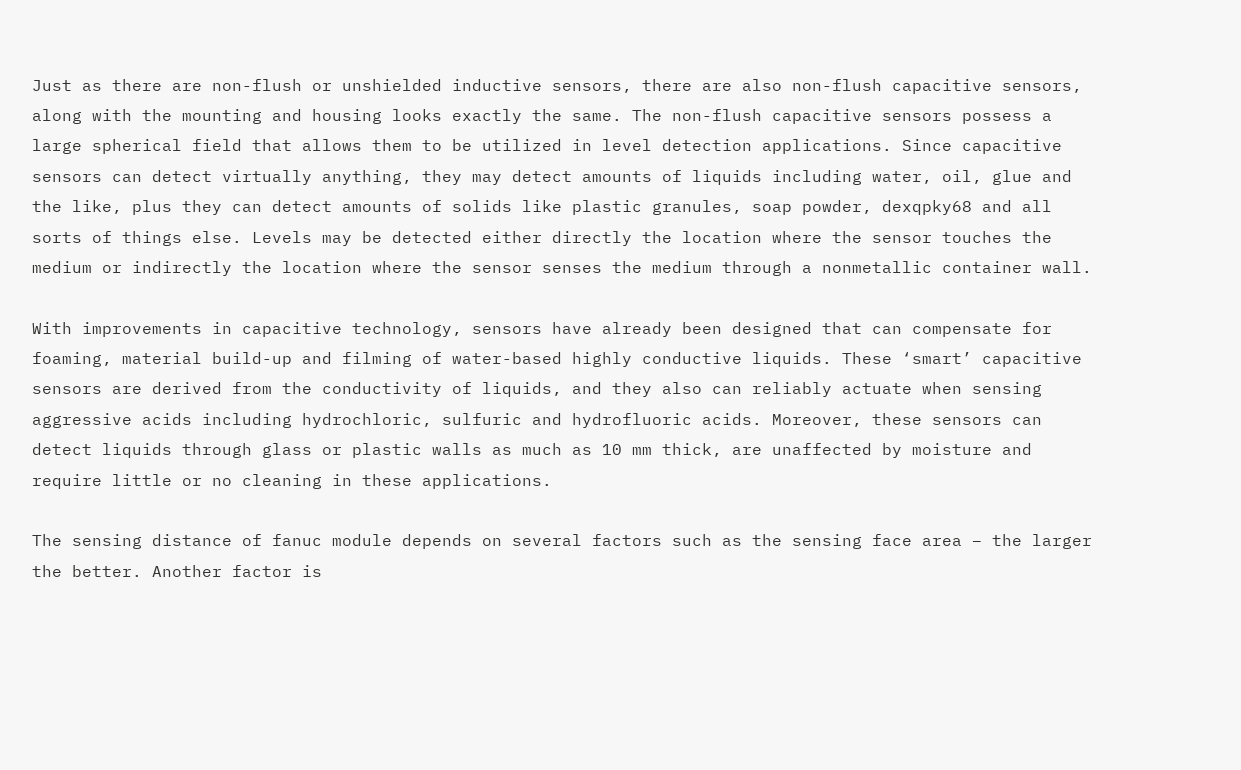Just as there are non-flush or unshielded inductive sensors, there are also non-flush capacitive sensors, along with the mounting and housing looks exactly the same. The non-flush capacitive sensors possess a large spherical field that allows them to be utilized in level detection applications. Since capacitive sensors can detect virtually anything, they may detect amounts of liquids including water, oil, glue and the like, plus they can detect amounts of solids like plastic granules, soap powder, dexqpky68 and all sorts of things else. Levels may be detected either directly the location where the sensor touches the medium or indirectly the location where the sensor senses the medium through a nonmetallic container wall.

With improvements in capacitive technology, sensors have already been designed that can compensate for foaming, material build-up and filming of water-based highly conductive liquids. These ‘smart’ capacitive sensors are derived from the conductivity of liquids, and they also can reliably actuate when sensing aggressive acids including hydrochloric, sulfuric and hydrofluoric acids. Moreover, these sensors can detect liquids through glass or plastic walls as much as 10 mm thick, are unaffected by moisture and require little or no cleaning in these applications.

The sensing distance of fanuc module depends on several factors such as the sensing face area – the larger the better. Another factor is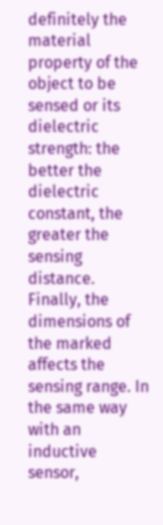definitely the material property of the object to be sensed or its dielectric strength: the better the dielectric constant, the greater the sensing distance. Finally, the dimensions of the marked affects the sensing range. In the same way with an inductive sensor,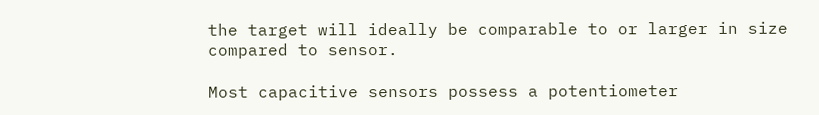the target will ideally be comparable to or larger in size compared to sensor.

Most capacitive sensors possess a potentiometer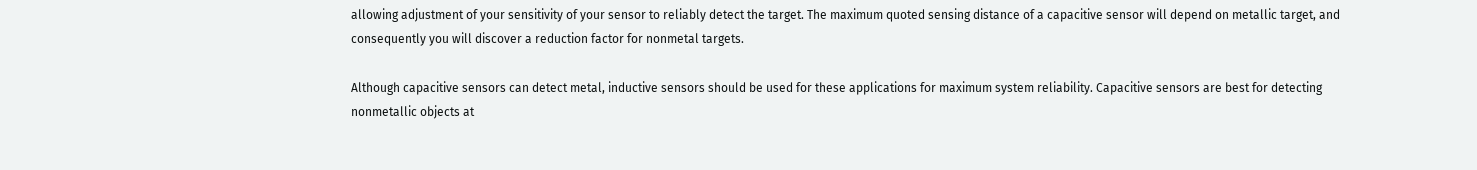allowing adjustment of your sensitivity of your sensor to reliably detect the target. The maximum quoted sensing distance of a capacitive sensor will depend on metallic target, and consequently you will discover a reduction factor for nonmetal targets.

Although capacitive sensors can detect metal, inductive sensors should be used for these applications for maximum system reliability. Capacitive sensors are best for detecting nonmetallic objects at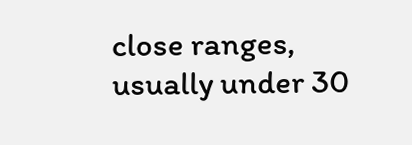close ranges, usually under 30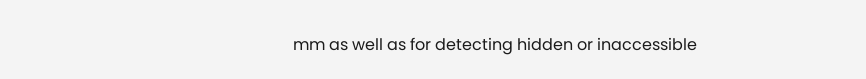mm as well as for detecting hidden or inaccessible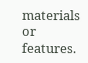materials or features.